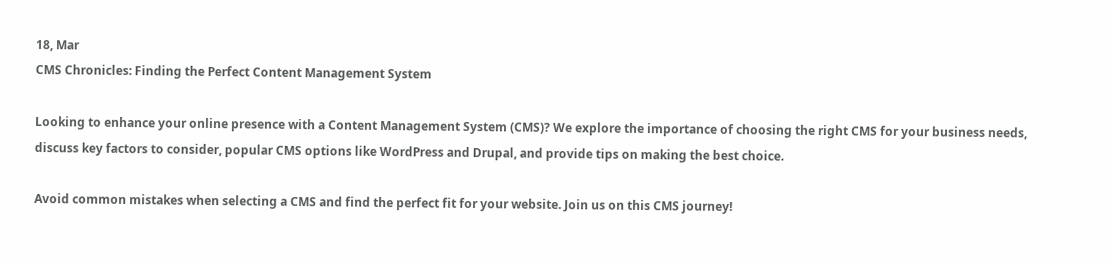18, Mar
CMS Chronicles: Finding the Perfect Content Management System

Looking to enhance your online presence with a Content Management System (CMS)? We explore the importance of choosing the right CMS for your business needs, discuss key factors to consider, popular CMS options like WordPress and Drupal, and provide tips on making the best choice.

Avoid common mistakes when selecting a CMS and find the perfect fit for your website. Join us on this CMS journey!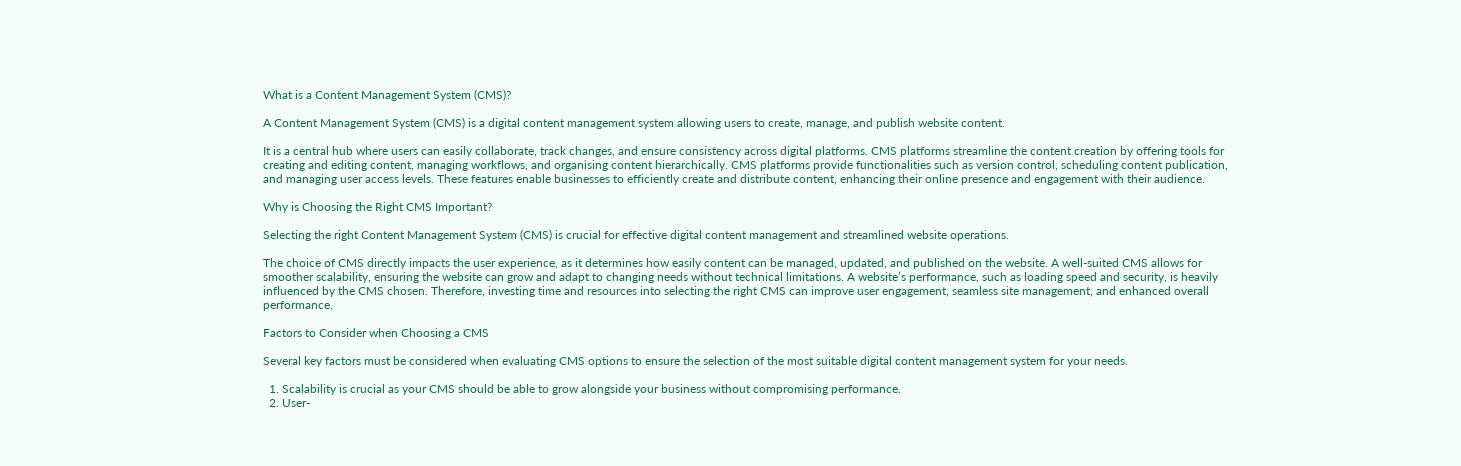What is a Content Management System (CMS)?

A Content Management System (CMS) is a digital content management system allowing users to create, manage, and publish website content.

It is a central hub where users can easily collaborate, track changes, and ensure consistency across digital platforms. CMS platforms streamline the content creation by offering tools for creating and editing content, managing workflows, and organising content hierarchically. CMS platforms provide functionalities such as version control, scheduling content publication, and managing user access levels. These features enable businesses to efficiently create and distribute content, enhancing their online presence and engagement with their audience.

Why is Choosing the Right CMS Important?

Selecting the right Content Management System (CMS) is crucial for effective digital content management and streamlined website operations.

The choice of CMS directly impacts the user experience, as it determines how easily content can be managed, updated, and published on the website. A well-suited CMS allows for smoother scalability, ensuring the website can grow and adapt to changing needs without technical limitations. A website’s performance, such as loading speed and security, is heavily influenced by the CMS chosen. Therefore, investing time and resources into selecting the right CMS can improve user engagement, seamless site management, and enhanced overall performance.

Factors to Consider when Choosing a CMS

Several key factors must be considered when evaluating CMS options to ensure the selection of the most suitable digital content management system for your needs.

  1. Scalability is crucial as your CMS should be able to grow alongside your business without compromising performance.
  2. User-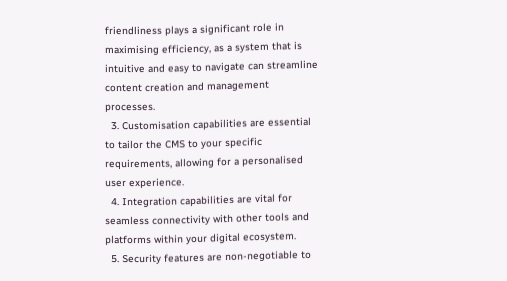friendliness plays a significant role in maximising efficiency, as a system that is intuitive and easy to navigate can streamline content creation and management processes.
  3. Customisation capabilities are essential to tailor the CMS to your specific requirements, allowing for a personalised user experience.
  4. Integration capabilities are vital for seamless connectivity with other tools and platforms within your digital ecosystem.
  5. Security features are non-negotiable to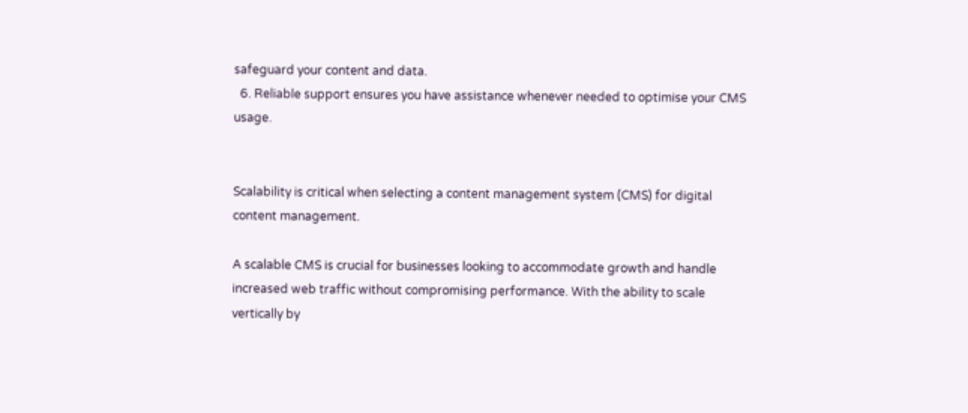safeguard your content and data.
  6. Reliable support ensures you have assistance whenever needed to optimise your CMS usage.


Scalability is critical when selecting a content management system (CMS) for digital content management.

A scalable CMS is crucial for businesses looking to accommodate growth and handle increased web traffic without compromising performance. With the ability to scale vertically by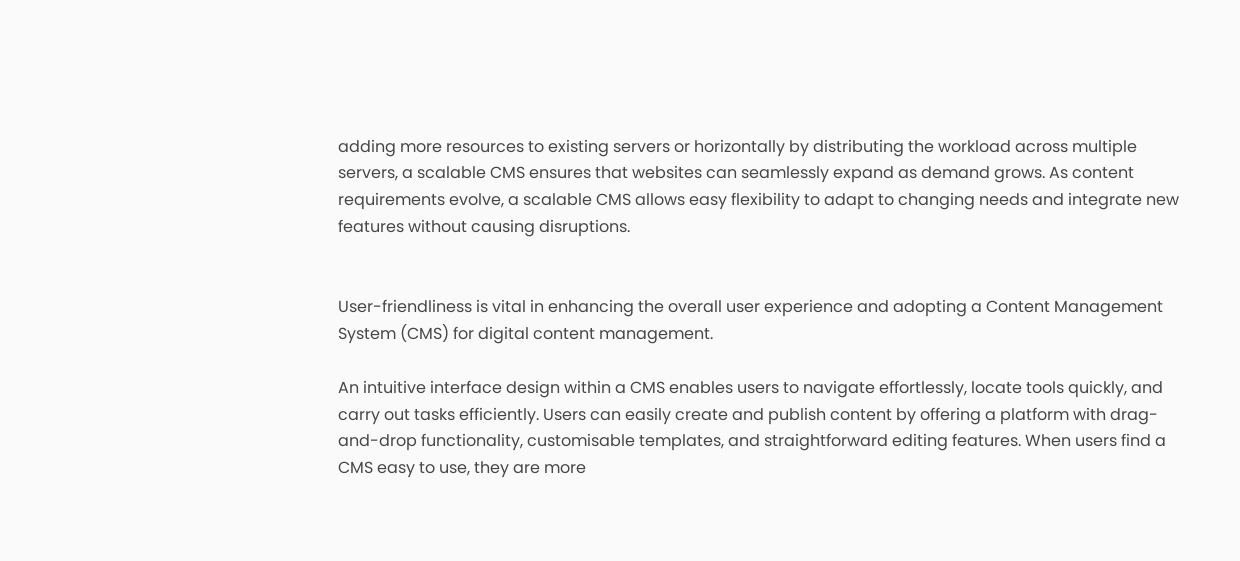adding more resources to existing servers or horizontally by distributing the workload across multiple servers, a scalable CMS ensures that websites can seamlessly expand as demand grows. As content requirements evolve, a scalable CMS allows easy flexibility to adapt to changing needs and integrate new features without causing disruptions.


User-friendliness is vital in enhancing the overall user experience and adopting a Content Management System (CMS) for digital content management.

An intuitive interface design within a CMS enables users to navigate effortlessly, locate tools quickly, and carry out tasks efficiently. Users can easily create and publish content by offering a platform with drag-and-drop functionality, customisable templates, and straightforward editing features. When users find a CMS easy to use, they are more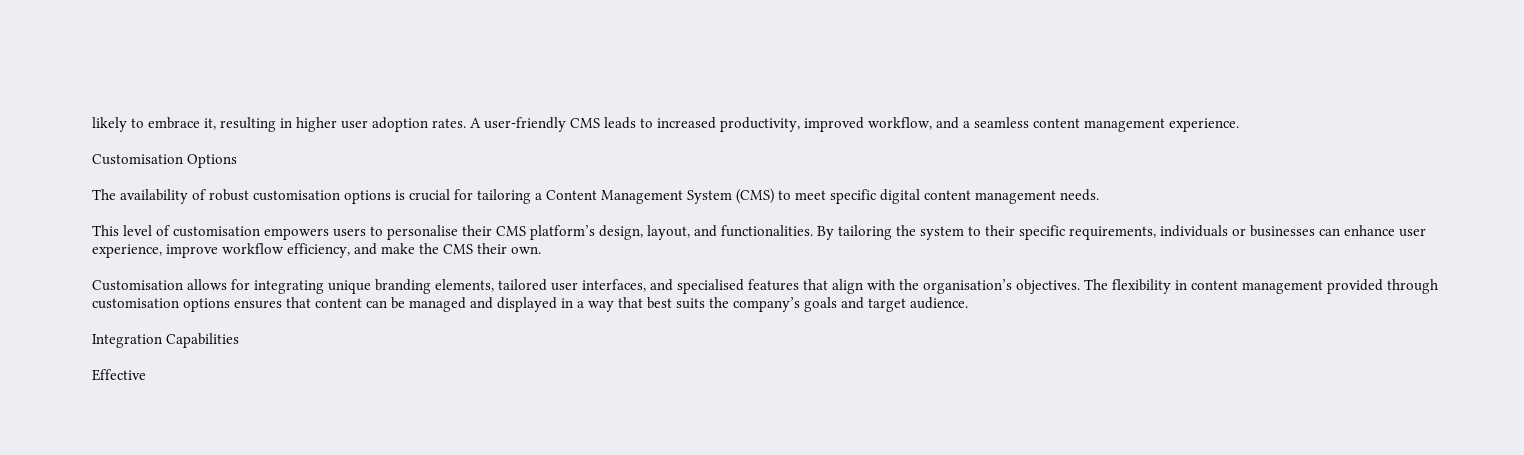likely to embrace it, resulting in higher user adoption rates. A user-friendly CMS leads to increased productivity, improved workflow, and a seamless content management experience.

Customisation Options

The availability of robust customisation options is crucial for tailoring a Content Management System (CMS) to meet specific digital content management needs.

This level of customisation empowers users to personalise their CMS platform’s design, layout, and functionalities. By tailoring the system to their specific requirements, individuals or businesses can enhance user experience, improve workflow efficiency, and make the CMS their own.

Customisation allows for integrating unique branding elements, tailored user interfaces, and specialised features that align with the organisation’s objectives. The flexibility in content management provided through customisation options ensures that content can be managed and displayed in a way that best suits the company’s goals and target audience.

Integration Capabilities

Effective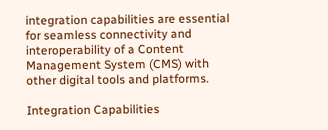integration capabilities are essential for seamless connectivity and interoperability of a Content Management System (CMS) with other digital tools and platforms.

Integration Capabilities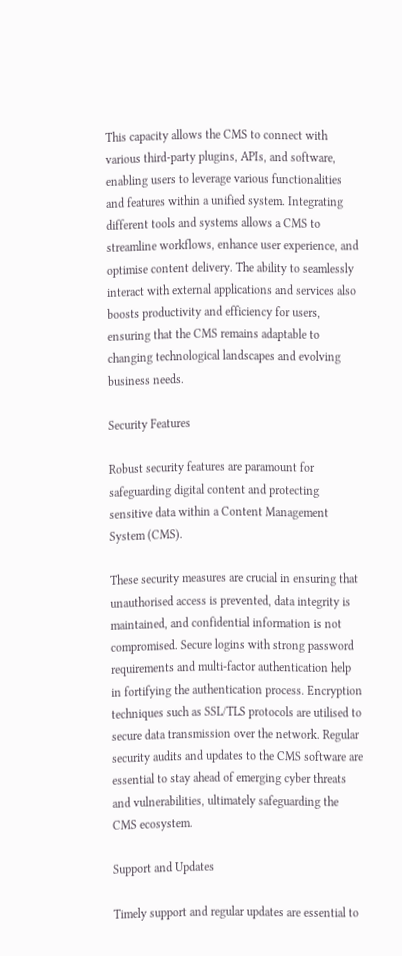This capacity allows the CMS to connect with various third-party plugins, APIs, and software, enabling users to leverage various functionalities and features within a unified system. Integrating different tools and systems allows a CMS to streamline workflows, enhance user experience, and optimise content delivery. The ability to seamlessly interact with external applications and services also boosts productivity and efficiency for users, ensuring that the CMS remains adaptable to changing technological landscapes and evolving business needs.

Security Features

Robust security features are paramount for safeguarding digital content and protecting sensitive data within a Content Management System (CMS).

These security measures are crucial in ensuring that unauthorised access is prevented, data integrity is maintained, and confidential information is not compromised. Secure logins with strong password requirements and multi-factor authentication help in fortifying the authentication process. Encryption techniques such as SSL/TLS protocols are utilised to secure data transmission over the network. Regular security audits and updates to the CMS software are essential to stay ahead of emerging cyber threats and vulnerabilities, ultimately safeguarding the CMS ecosystem.

Support and Updates

Timely support and regular updates are essential to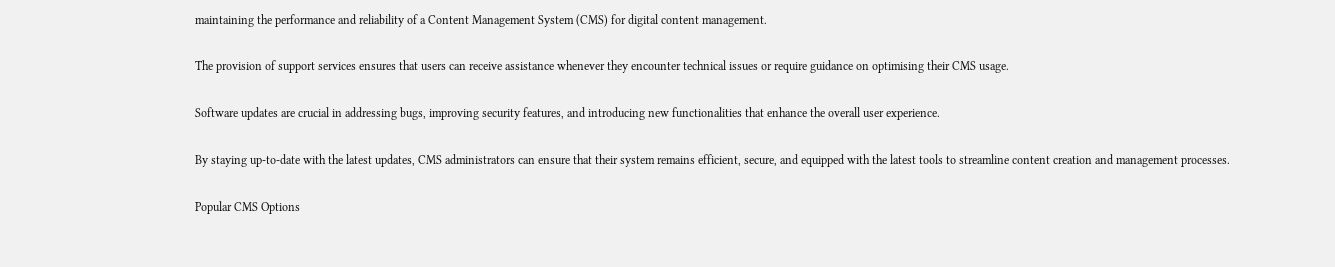maintaining the performance and reliability of a Content Management System (CMS) for digital content management.

The provision of support services ensures that users can receive assistance whenever they encounter technical issues or require guidance on optimising their CMS usage.

Software updates are crucial in addressing bugs, improving security features, and introducing new functionalities that enhance the overall user experience.

By staying up-to-date with the latest updates, CMS administrators can ensure that their system remains efficient, secure, and equipped with the latest tools to streamline content creation and management processes.

Popular CMS Options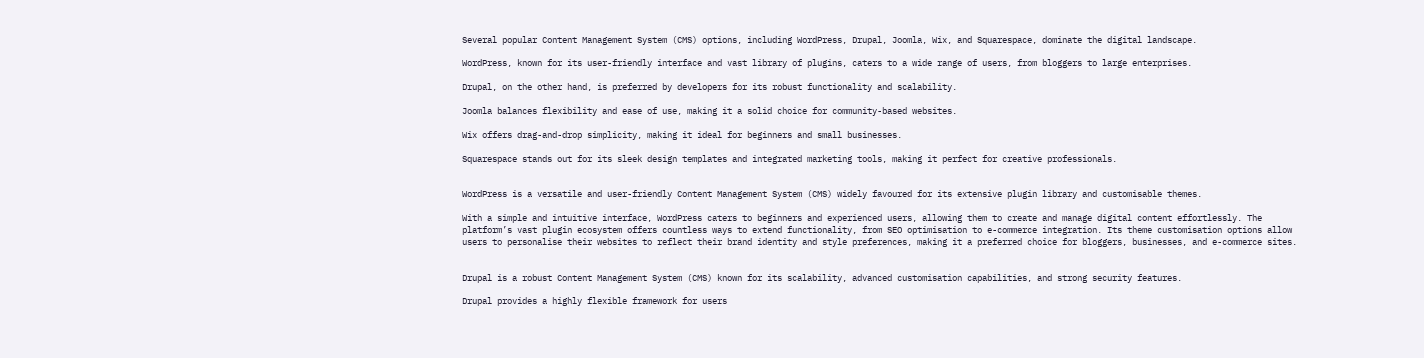Several popular Content Management System (CMS) options, including WordPress, Drupal, Joomla, Wix, and Squarespace, dominate the digital landscape.

WordPress, known for its user-friendly interface and vast library of plugins, caters to a wide range of users, from bloggers to large enterprises.

Drupal, on the other hand, is preferred by developers for its robust functionality and scalability.

Joomla balances flexibility and ease of use, making it a solid choice for community-based websites.

Wix offers drag-and-drop simplicity, making it ideal for beginners and small businesses.

Squarespace stands out for its sleek design templates and integrated marketing tools, making it perfect for creative professionals.


WordPress is a versatile and user-friendly Content Management System (CMS) widely favoured for its extensive plugin library and customisable themes.

With a simple and intuitive interface, WordPress caters to beginners and experienced users, allowing them to create and manage digital content effortlessly. The platform’s vast plugin ecosystem offers countless ways to extend functionality, from SEO optimisation to e-commerce integration. Its theme customisation options allow users to personalise their websites to reflect their brand identity and style preferences, making it a preferred choice for bloggers, businesses, and e-commerce sites.


Drupal is a robust Content Management System (CMS) known for its scalability, advanced customisation capabilities, and strong security features.

Drupal provides a highly flexible framework for users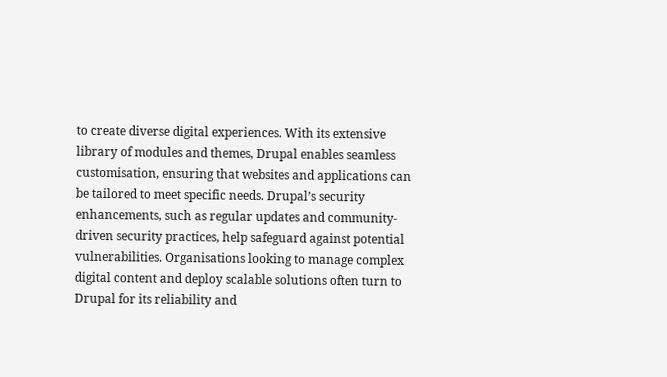to create diverse digital experiences. With its extensive library of modules and themes, Drupal enables seamless customisation, ensuring that websites and applications can be tailored to meet specific needs. Drupal’s security enhancements, such as regular updates and community-driven security practices, help safeguard against potential vulnerabilities. Organisations looking to manage complex digital content and deploy scalable solutions often turn to Drupal for its reliability and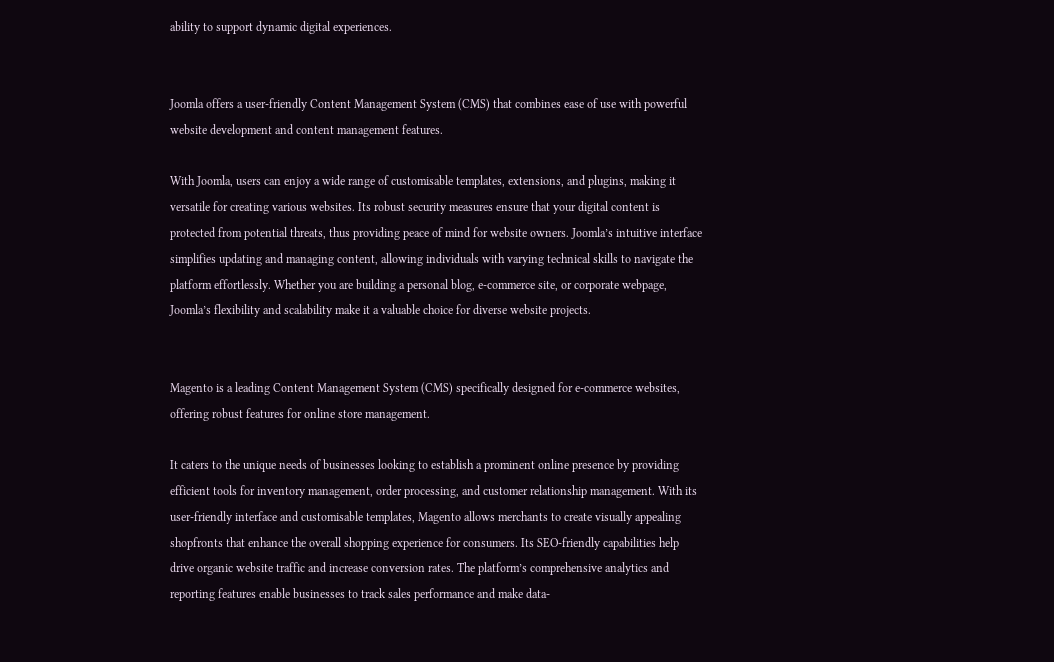ability to support dynamic digital experiences.


Joomla offers a user-friendly Content Management System (CMS) that combines ease of use with powerful website development and content management features.

With Joomla, users can enjoy a wide range of customisable templates, extensions, and plugins, making it versatile for creating various websites. Its robust security measures ensure that your digital content is protected from potential threats, thus providing peace of mind for website owners. Joomla’s intuitive interface simplifies updating and managing content, allowing individuals with varying technical skills to navigate the platform effortlessly. Whether you are building a personal blog, e-commerce site, or corporate webpage, Joomla’s flexibility and scalability make it a valuable choice for diverse website projects.


Magento is a leading Content Management System (CMS) specifically designed for e-commerce websites, offering robust features for online store management.

It caters to the unique needs of businesses looking to establish a prominent online presence by providing efficient tools for inventory management, order processing, and customer relationship management. With its user-friendly interface and customisable templates, Magento allows merchants to create visually appealing shopfronts that enhance the overall shopping experience for consumers. Its SEO-friendly capabilities help drive organic website traffic and increase conversion rates. The platform’s comprehensive analytics and reporting features enable businesses to track sales performance and make data-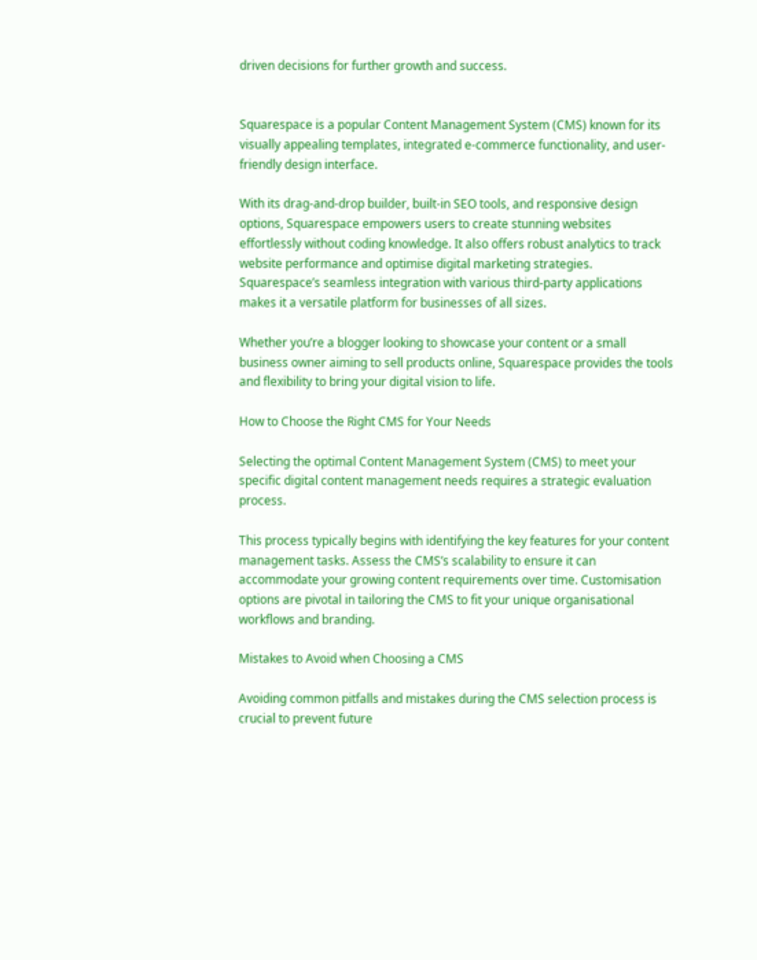driven decisions for further growth and success.


Squarespace is a popular Content Management System (CMS) known for its visually appealing templates, integrated e-commerce functionality, and user-friendly design interface.

With its drag-and-drop builder, built-in SEO tools, and responsive design options, Squarespace empowers users to create stunning websites effortlessly without coding knowledge. It also offers robust analytics to track website performance and optimise digital marketing strategies. Squarespace’s seamless integration with various third-party applications makes it a versatile platform for businesses of all sizes.

Whether you’re a blogger looking to showcase your content or a small business owner aiming to sell products online, Squarespace provides the tools and flexibility to bring your digital vision to life.

How to Choose the Right CMS for Your Needs

Selecting the optimal Content Management System (CMS) to meet your specific digital content management needs requires a strategic evaluation process.

This process typically begins with identifying the key features for your content management tasks. Assess the CMS’s scalability to ensure it can accommodate your growing content requirements over time. Customisation options are pivotal in tailoring the CMS to fit your unique organisational workflows and branding.

Mistakes to Avoid when Choosing a CMS

Avoiding common pitfalls and mistakes during the CMS selection process is crucial to prevent future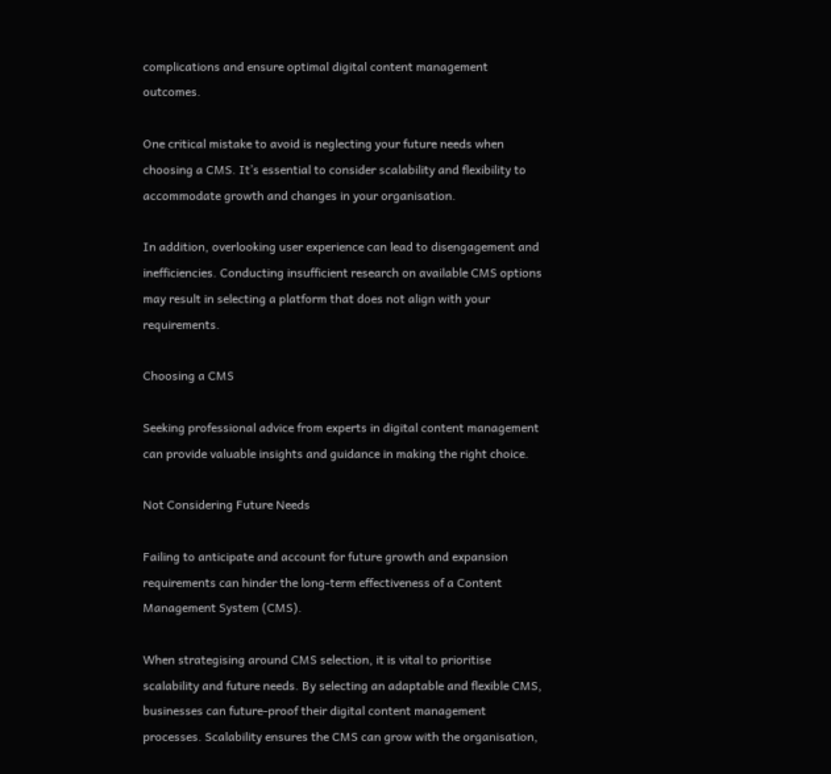complications and ensure optimal digital content management outcomes.

One critical mistake to avoid is neglecting your future needs when choosing a CMS. It’s essential to consider scalability and flexibility to accommodate growth and changes in your organisation.

In addition, overlooking user experience can lead to disengagement and inefficiencies. Conducting insufficient research on available CMS options may result in selecting a platform that does not align with your requirements.

Choosing a CMS

Seeking professional advice from experts in digital content management can provide valuable insights and guidance in making the right choice.

Not Considering Future Needs

Failing to anticipate and account for future growth and expansion requirements can hinder the long-term effectiveness of a Content Management System (CMS).

When strategising around CMS selection, it is vital to prioritise scalability and future needs. By selecting an adaptable and flexible CMS, businesses can future-proof their digital content management processes. Scalability ensures the CMS can grow with the organisation,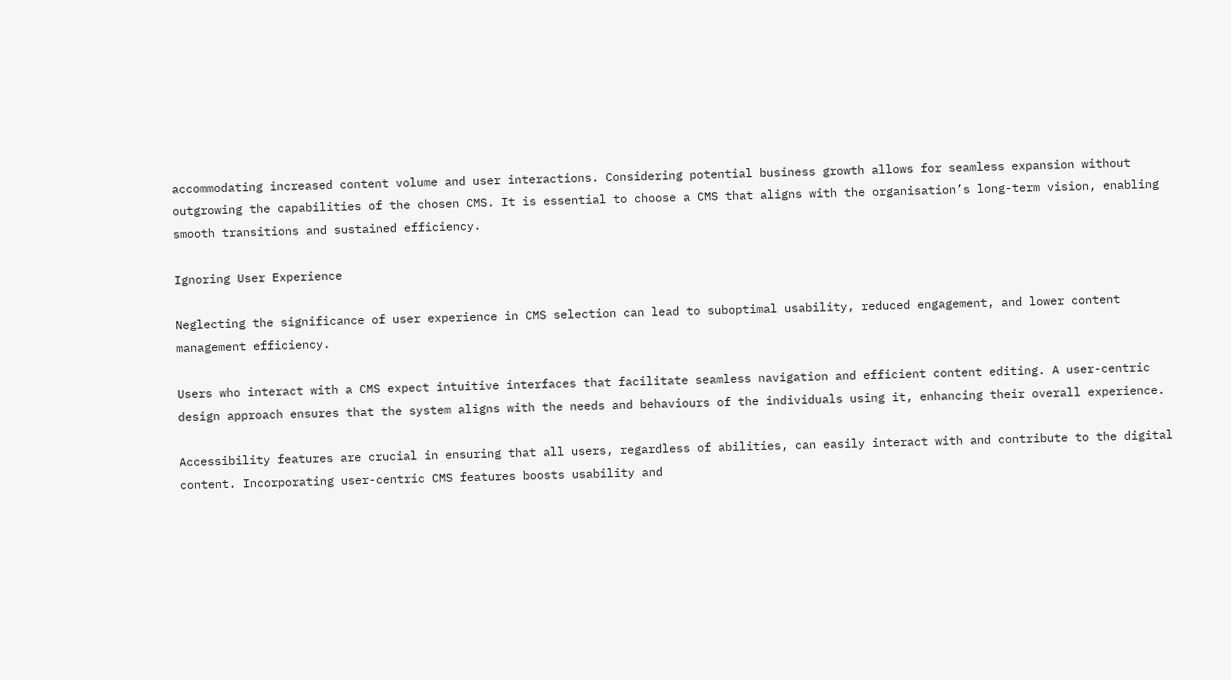accommodating increased content volume and user interactions. Considering potential business growth allows for seamless expansion without outgrowing the capabilities of the chosen CMS. It is essential to choose a CMS that aligns with the organisation’s long-term vision, enabling smooth transitions and sustained efficiency.

Ignoring User Experience

Neglecting the significance of user experience in CMS selection can lead to suboptimal usability, reduced engagement, and lower content management efficiency.

Users who interact with a CMS expect intuitive interfaces that facilitate seamless navigation and efficient content editing. A user-centric design approach ensures that the system aligns with the needs and behaviours of the individuals using it, enhancing their overall experience.

Accessibility features are crucial in ensuring that all users, regardless of abilities, can easily interact with and contribute to the digital content. Incorporating user-centric CMS features boosts usability and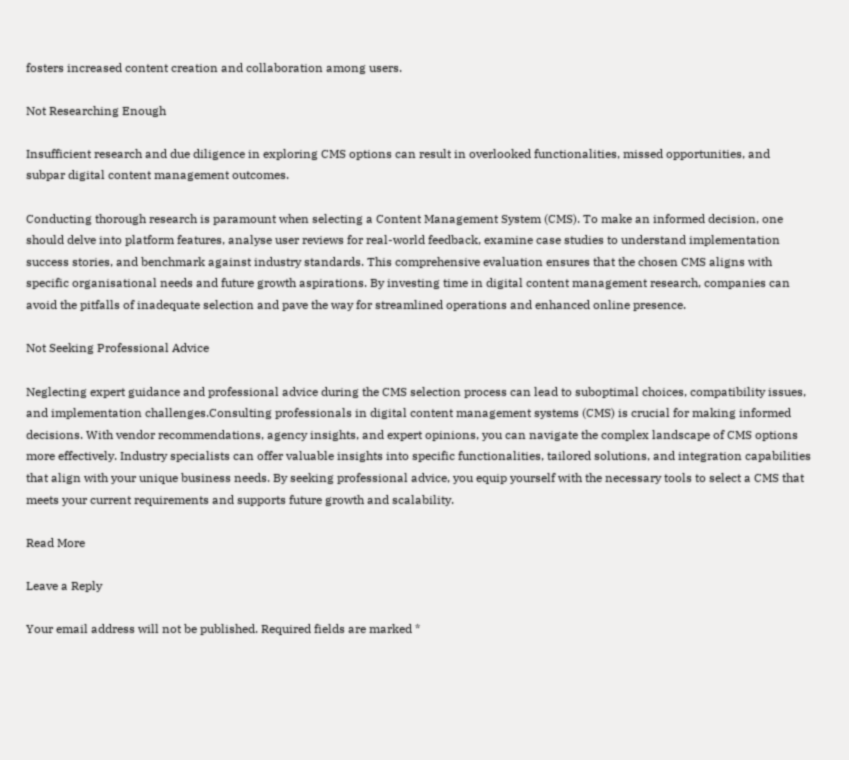fosters increased content creation and collaboration among users.

Not Researching Enough

Insufficient research and due diligence in exploring CMS options can result in overlooked functionalities, missed opportunities, and subpar digital content management outcomes.

Conducting thorough research is paramount when selecting a Content Management System (CMS). To make an informed decision, one should delve into platform features, analyse user reviews for real-world feedback, examine case studies to understand implementation success stories, and benchmark against industry standards. This comprehensive evaluation ensures that the chosen CMS aligns with specific organisational needs and future growth aspirations. By investing time in digital content management research, companies can avoid the pitfalls of inadequate selection and pave the way for streamlined operations and enhanced online presence.

Not Seeking Professional Advice

Neglecting expert guidance and professional advice during the CMS selection process can lead to suboptimal choices, compatibility issues, and implementation challenges.Consulting professionals in digital content management systems (CMS) is crucial for making informed decisions. With vendor recommendations, agency insights, and expert opinions, you can navigate the complex landscape of CMS options more effectively. Industry specialists can offer valuable insights into specific functionalities, tailored solutions, and integration capabilities that align with your unique business needs. By seeking professional advice, you equip yourself with the necessary tools to select a CMS that meets your current requirements and supports future growth and scalability.

Read More

Leave a Reply

Your email address will not be published. Required fields are marked *